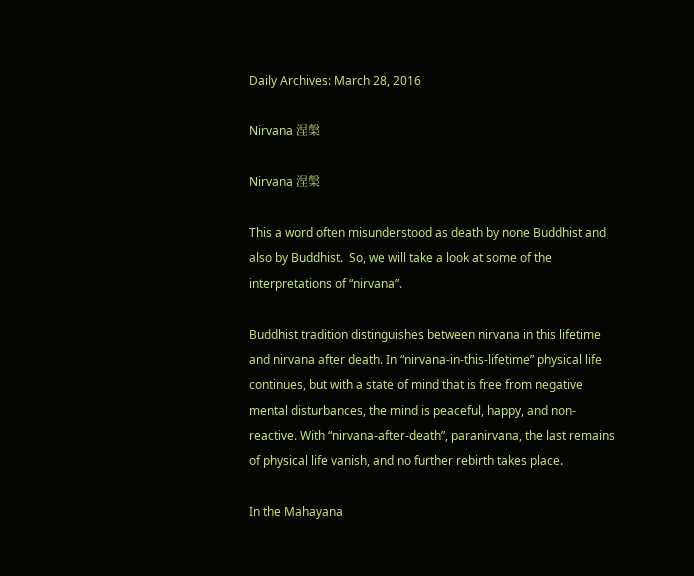Daily Archives: March 28, 2016

Nirvana 涅槃

Nirvana 涅槃

This a word often misunderstood as death by none Buddhist and also by Buddhist.  So, we will take a look at some of the interpretations of “nirvana”.

Buddhist tradition distinguishes between nirvana in this lifetime and nirvana after death. In “nirvana-in-this-lifetime” physical life continues, but with a state of mind that is free from negative mental disturbances, the mind is peaceful, happy, and non-reactive. With “nirvana-after-death”, paranirvana, the last remains of physical life vanish, and no further rebirth takes place.

In the Mahayana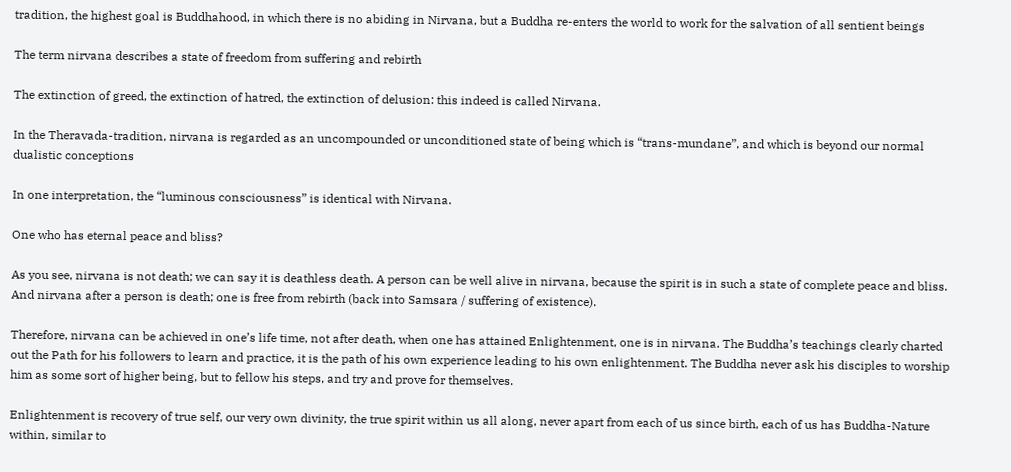tradition, the highest goal is Buddhahood, in which there is no abiding in Nirvana, but a Buddha re-enters the world to work for the salvation of all sentient beings

The term nirvana describes a state of freedom from suffering and rebirth

The extinction of greed, the extinction of hatred, the extinction of delusion: this indeed is called Nirvana.

In the Theravada-tradition, nirvana is regarded as an uncompounded or unconditioned state of being which is “trans-mundane”, and which is beyond our normal dualistic conceptions

In one interpretation, the “luminous consciousness” is identical with Nirvana.

One who has eternal peace and bliss?

As you see, nirvana is not death; we can say it is deathless death. A person can be well alive in nirvana, because the spirit is in such a state of complete peace and bliss. And nirvana after a person is death; one is free from rebirth (back into Samsara / suffering of existence).

Therefore, nirvana can be achieved in one’s life time, not after death, when one has attained Enlightenment, one is in nirvana. The Buddha’s teachings clearly charted out the Path for his followers to learn and practice, it is the path of his own experience leading to his own enlightenment. The Buddha never ask his disciples to worship him as some sort of higher being, but to fellow his steps, and try and prove for themselves.

Enlightenment is recovery of true self, our very own divinity, the true spirit within us all along, never apart from each of us since birth, each of us has Buddha-Nature within, similar to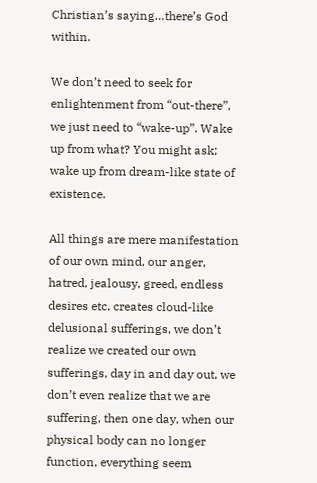Christian’s saying…there’s God within.

We don’t need to seek for enlightenment from “out-there”, we just need to “wake-up”. Wake up from what? You might ask; wake up from dream-like state of existence.

All things are mere manifestation of our own mind, our anger, hatred, jealousy, greed, endless desires etc. creates cloud-like delusional sufferings, we don’t realize we created our own sufferings, day in and day out, we don’t even realize that we are suffering, then one day, when our physical body can no longer function, everything seem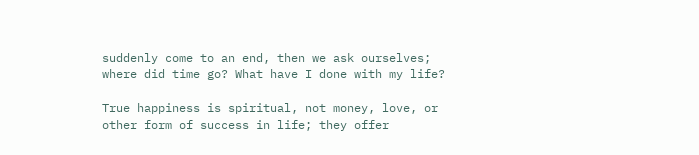suddenly come to an end, then we ask ourselves; where did time go? What have I done with my life?

True happiness is spiritual, not money, love, or other form of success in life; they offer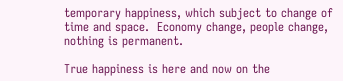temporary happiness, which subject to change of time and space.  Economy change, people change, nothing is permanent.

True happiness is here and now on the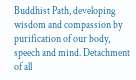Buddhist Path, developing wisdom and compassion by purification of our body, speech and mind. Detachment of all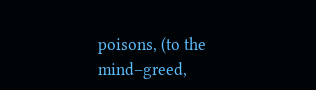poisons, (to the mind–greed,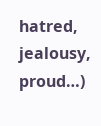hatred, jealousy, proud…)